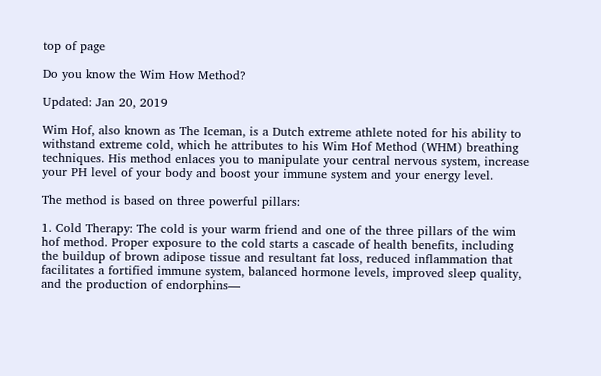top of page

Do you know the Wim How Method?

Updated: Jan 20, 2019

Wim Hof, also known as The Iceman, is a Dutch extreme athlete noted for his ability to withstand extreme cold, which he attributes to his Wim Hof Method (WHM) breathing techniques. His method enlaces you to manipulate your central nervous system, increase your PH level of your body and boost your immune system and your energy level.

The method is based on three powerful pillars:

1. Cold Therapy: The cold is your warm friend and one of the three pillars of the wim hof method. Proper exposure to the cold starts a cascade of health benefits, including the buildup of brown adipose tissue and resultant fat loss, reduced inflammation that facilitates a fortified immune system, balanced hormone levels, improved sleep quality, and the production of endorphins—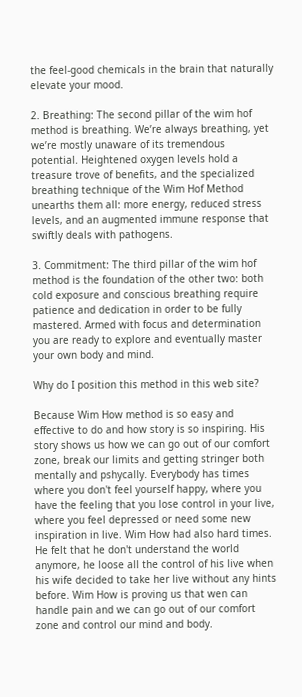the feel-good chemicals in the brain that naturally elevate your mood.

2. Breathing: The second pillar of the wim hof method is breathing. We’re always breathing, yet we’re mostly unaware of its tremendous potential. Heightened oxygen levels hold a treasure trove of benefits, and the specialized breathing technique of the Wim Hof Method unearths them all: more energy, reduced stress levels, and an augmented immune response that swiftly deals with pathogens.

3. Commitment: The third pillar of the wim hof method is the foundation of the other two: both cold exposure and conscious breathing require patience and dedication in order to be fully mastered. Armed with focus and determination you are ready to explore and eventually master your own body and mind.

Why do I position this method in this web site?

Because Wim How method is so easy and effective to do and how story is so inspiring. His story shows us how we can go out of our comfort zone, break our limits and getting stringer both mentally and pshycally. Everybody has times where you don't feel yourself happy, where you have the feeling that you lose control in your live, where you feel depressed or need some new inspiration in live. Wim How had also hard times. He felt that he don't understand the world anymore, he loose all the control of his live when his wife decided to take her live without any hints before. Wim How is proving us that wen can handle pain and we can go out of our comfort zone and control our mind and body.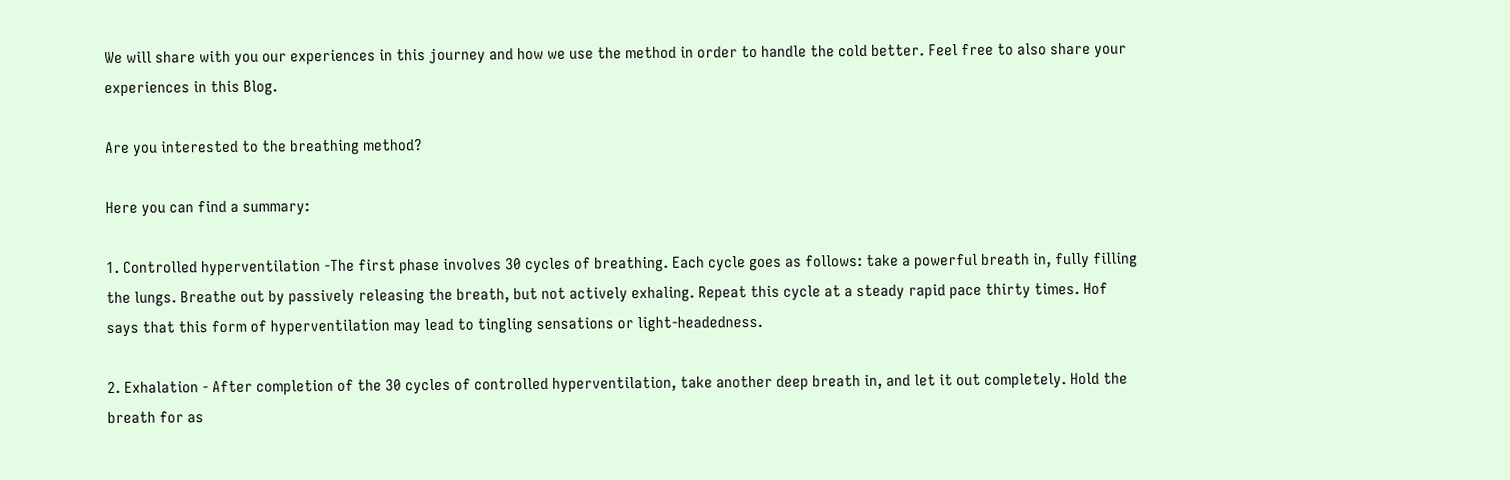We will share with you our experiences in this journey and how we use the method in order to handle the cold better. Feel free to also share your experiences in this Blog.

Are you interested to the breathing method?

Here you can find a summary:

1. Controlled hyperventilation -The first phase involves 30 cycles of breathing. Each cycle goes as follows: take a powerful breath in, fully filling the lungs. Breathe out by passively releasing the breath, but not actively exhaling. Repeat this cycle at a steady rapid pace thirty times. Hof says that this form of hyperventilation may lead to tingling sensations or light-headedness.

2. Exhalation - After completion of the 30 cycles of controlled hyperventilation, take another deep breath in, and let it out completely. Hold the breath for as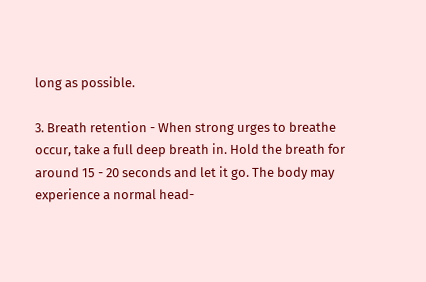long as possible.

3. Breath retention - When strong urges to breathe occur, take a full deep breath in. Hold the breath for around 15 - 20 seconds and let it go. The body may experience a normal head-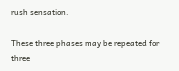rush sensation.

These three phases may be repeated for three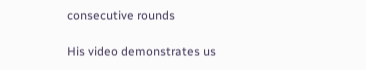consecutive rounds

His video demonstrates us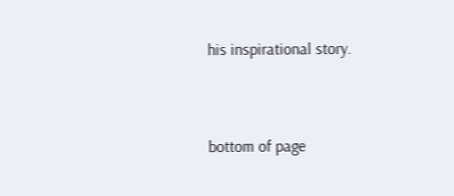his inspirational story.


bottom of page